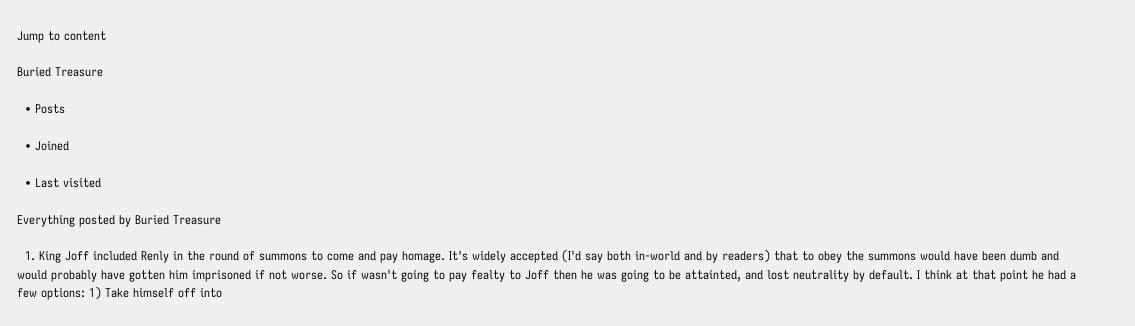Jump to content

Buried Treasure

  • Posts

  • Joined

  • Last visited

Everything posted by Buried Treasure

  1. King Joff included Renly in the round of summons to come and pay homage. It's widely accepted (I'd say both in-world and by readers) that to obey the summons would have been dumb and would probably have gotten him imprisoned if not worse. So if wasn't going to pay fealty to Joff then he was going to be attainted, and lost neutrality by default. I think at that point he had a few options: 1) Take himself off into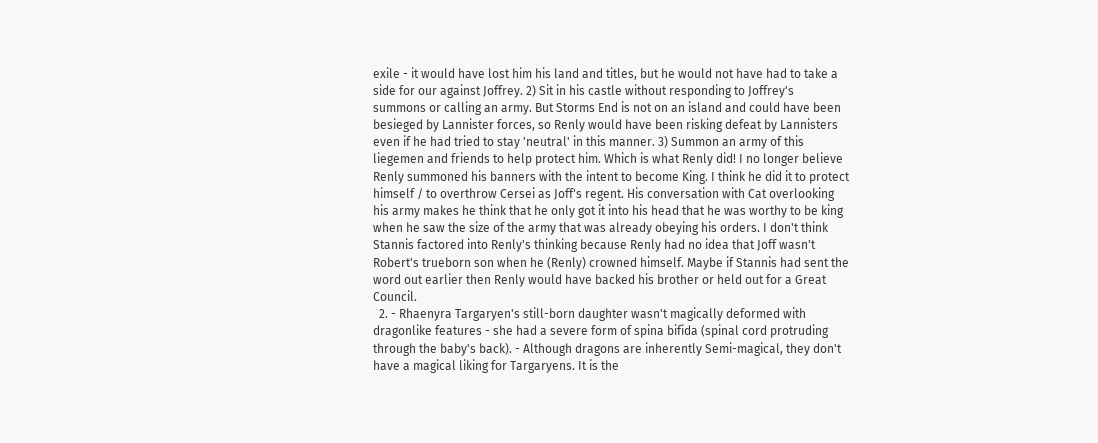exile - it would have lost him his land and titles, but he would not have had to take a side for our against Joffrey. 2) Sit in his castle without responding to Joffrey's summons or calling an army. But Storms End is not on an island and could have been besieged by Lannister forces, so Renly would have been risking defeat by Lannisters even if he had tried to stay 'neutral' in this manner. 3) Summon an army of this liegemen and friends to help protect him. Which is what Renly did! I no longer believe Renly summoned his banners with the intent to become King. I think he did it to protect himself / to overthrow Cersei as Joff's regent. His conversation with Cat overlooking his army makes he think that he only got it into his head that he was worthy to be king when he saw the size of the army that was already obeying his orders. I don't think Stannis factored into Renly's thinking because Renly had no idea that Joff wasn't Robert's trueborn son when he (Renly) crowned himself. Maybe if Stannis had sent the word out earlier then Renly would have backed his brother or held out for a Great Council.
  2. - Rhaenyra Targaryen's still-born daughter wasn't magically deformed with dragonlike features - she had a severe form of spina bifida (spinal cord protruding through the baby's back). - Although dragons are inherently Semi-magical, they don't have a magical liking for Targaryens. It is the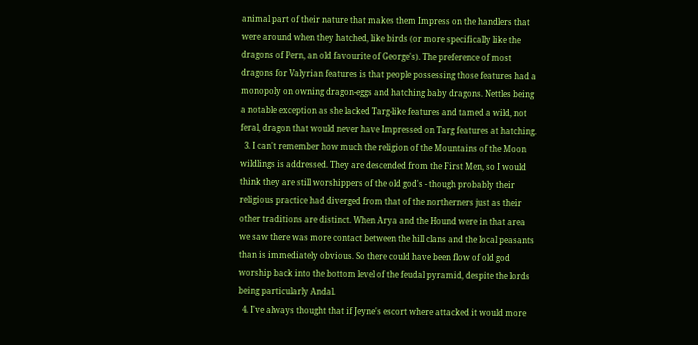animal part of their nature that makes them Impress on the handlers that were around when they hatched, like birds (or more specifically like the dragons of Pern, an old favourite of George's). The preference of most dragons for Valyrian features is that people possessing those features had a monopoly on owning dragon-eggs and hatching baby dragons. Nettles being a notable exception as she lacked Targ-like features and tamed a wild, not feral, dragon that would never have Impressed on Targ features at hatching.
  3. I can't remember how much the religion of the Mountains of the Moon wildlings is addressed. They are descended from the First Men, so I would think they are still worshippers of the old god's - though probably their religious practice had diverged from that of the northerners just as their other traditions are distinct. When Arya and the Hound were in that area we saw there was more contact between the hill clans and the local peasants than is immediately obvious. So there could have been flow of old god worship back into the bottom level of the feudal pyramid, despite the lords being particularly Andal.
  4. I've always thought that if Jeyne's escort where attacked it would more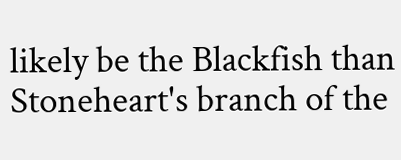likely be the Blackfish than Stoneheart's branch of the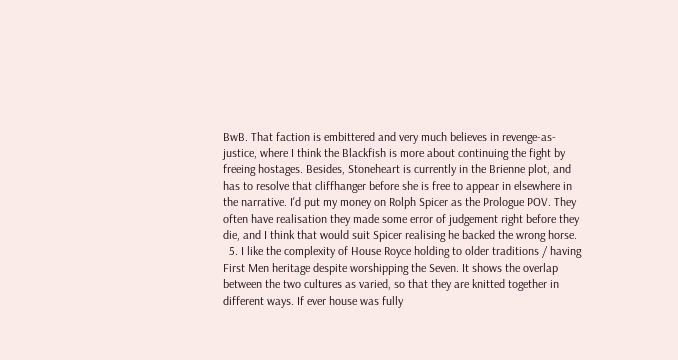BwB. That faction is embittered and very much believes in revenge-as-justice, where I think the Blackfish is more about continuing the fight by freeing hostages. Besides, Stoneheart is currently in the Brienne plot, and has to resolve that cliffhanger before she is free to appear in elsewhere in the narrative. I'd put my money on Rolph Spicer as the Prologue POV. They often have realisation they made some error of judgement right before they die, and I think that would suit Spicer realising he backed the wrong horse.
  5. I like the complexity of House Royce holding to older traditions / having First Men heritage despite worshipping the Seven. It shows the overlap between the two cultures as varied, so that they are knitted together in different ways. If ever house was fully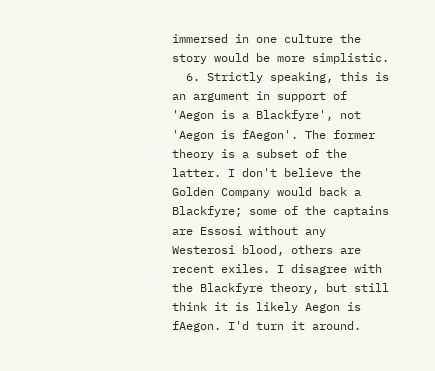immersed in one culture the story would be more simplistic.
  6. Strictly speaking, this is an argument in support of 'Aegon is a Blackfyre', not 'Aegon is fAegon'. The former theory is a subset of the latter. I don't believe the Golden Company would back a Blackfyre; some of the captains are Essosi without any Westerosi blood, others are recent exiles. I disagree with the Blackfyre theory, but still think it is likely Aegon is fAegon. I'd turn it around.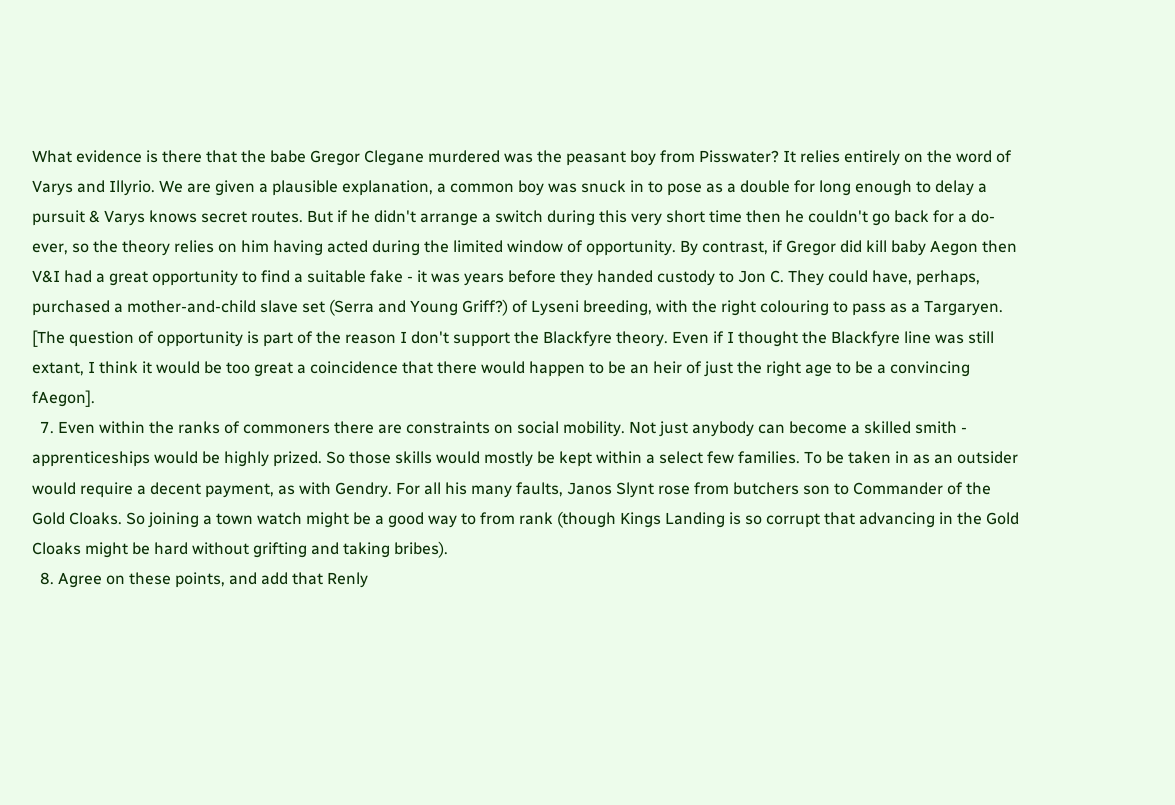What evidence is there that the babe Gregor Clegane murdered was the peasant boy from Pisswater? It relies entirely on the word of Varys and Illyrio. We are given a plausible explanation, a common boy was snuck in to pose as a double for long enough to delay a pursuit & Varys knows secret routes. But if he didn't arrange a switch during this very short time then he couldn't go back for a do-ever, so the theory relies on him having acted during the limited window of opportunity. By contrast, if Gregor did kill baby Aegon then V&I had a great opportunity to find a suitable fake - it was years before they handed custody to Jon C. They could have, perhaps, purchased a mother-and-child slave set (Serra and Young Griff?) of Lyseni breeding, with the right colouring to pass as a Targaryen. [The question of opportunity is part of the reason I don't support the Blackfyre theory. Even if I thought the Blackfyre line was still extant, I think it would be too great a coincidence that there would happen to be an heir of just the right age to be a convincing fAegon].
  7. Even within the ranks of commoners there are constraints on social mobility. Not just anybody can become a skilled smith - apprenticeships would be highly prized. So those skills would mostly be kept within a select few families. To be taken in as an outsider would require a decent payment, as with Gendry. For all his many faults, Janos Slynt rose from butchers son to Commander of the Gold Cloaks. So joining a town watch might be a good way to from rank (though Kings Landing is so corrupt that advancing in the Gold Cloaks might be hard without grifting and taking bribes).
  8. Agree on these points, and add that Renly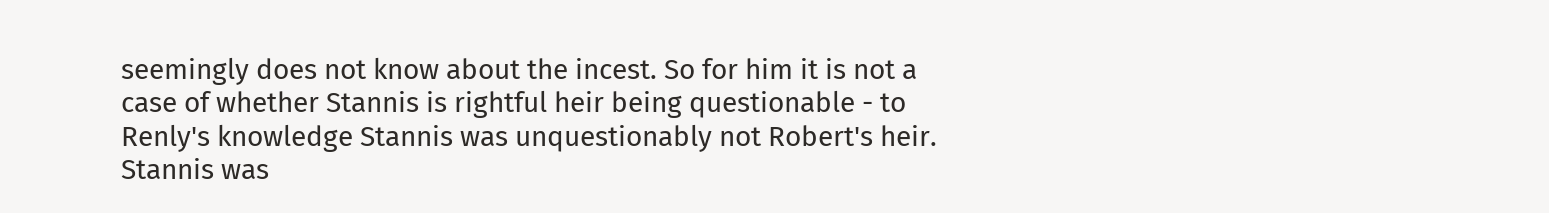seemingly does not know about the incest. So for him it is not a case of whether Stannis is rightful heir being questionable - to Renly's knowledge Stannis was unquestionably not Robert's heir. Stannis was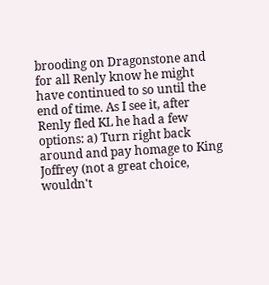brooding on Dragonstone and for all Renly know he might have continued to so until the end of time. As I see it, after Renly fled KL he had a few options: a) Turn right back around and pay homage to King Joffrey (not a great choice, wouldn't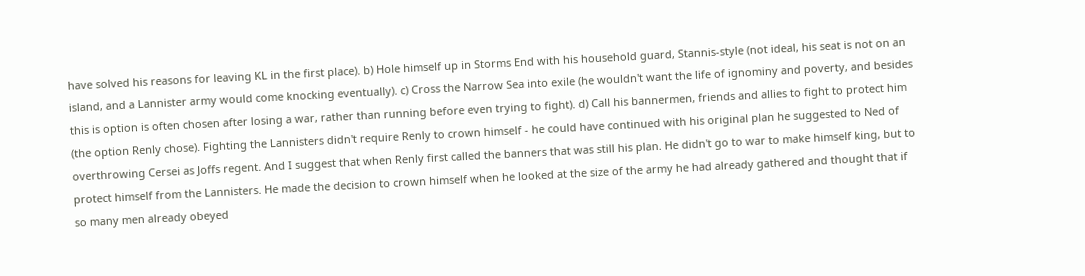have solved his reasons for leaving KL in the first place). b) Hole himself up in Storms End with his household guard, Stannis-style (not ideal, his seat is not on an island, and a Lannister army would come knocking eventually). c) Cross the Narrow Sea into exile (he wouldn't want the life of ignominy and poverty, and besides this is option is often chosen after losing a war, rather than running before even trying to fight). d) Call his bannermen, friends and allies to fight to protect him (the option Renly chose). Fighting the Lannisters didn't require Renly to crown himself - he could have continued with his original plan he suggested to Ned of overthrowing Cersei as Joffs regent. And I suggest that when Renly first called the banners that was still his plan. He didn't go to war to make himself king, but to protect himself from the Lannisters. He made the decision to crown himself when he looked at the size of the army he had already gathered and thought that if so many men already obeyed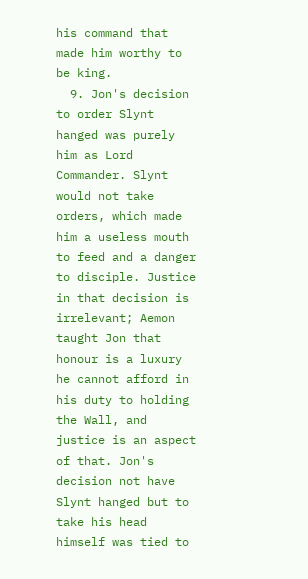his command that made him worthy to be king.
  9. Jon's decision to order Slynt hanged was purely him as Lord Commander. Slynt would not take orders, which made him a useless mouth to feed and a danger to disciple. Justice in that decision is irrelevant; Aemon taught Jon that honour is a luxury he cannot afford in his duty to holding the Wall, and justice is an aspect of that. Jon's decision not have Slynt hanged but to take his head himself was tied to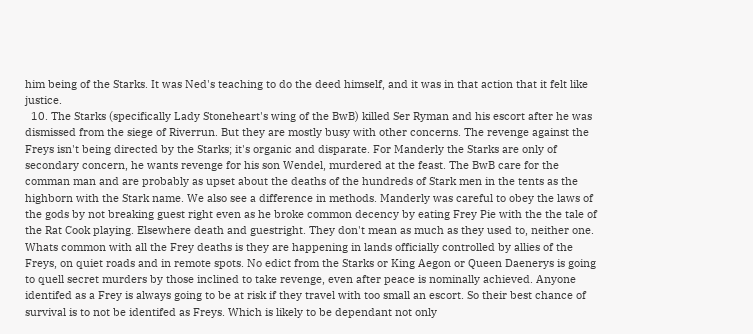him being of the Starks. It was Ned's teaching to do the deed himself, and it was in that action that it felt like justice.
  10. The Starks (specifically Lady Stoneheart's wing of the BwB) killed Ser Ryman and his escort after he was dismissed from the siege of Riverrun. But they are mostly busy with other concerns. The revenge against the Freys isn't being directed by the Starks; it's organic and disparate. For Manderly the Starks are only of secondary concern, he wants revenge for his son Wendel, murdered at the feast. The BwB care for the comman man and are probably as upset about the deaths of the hundreds of Stark men in the tents as the highborn with the Stark name. We also see a difference in methods. Manderly was careful to obey the laws of the gods by not breaking guest right even as he broke common decency by eating Frey Pie with the the tale of the Rat Cook playing. Elsewhere death and guestright. They don't mean as much as they used to, neither one. Whats common with all the Frey deaths is they are happening in lands officially controlled by allies of the Freys, on quiet roads and in remote spots. No edict from the Starks or King Aegon or Queen Daenerys is going to quell secret murders by those inclined to take revenge, even after peace is nominally achieved. Anyone identifed as a Frey is always going to be at risk if they travel with too small an escort. So their best chance of survival is to not be identifed as Freys. Which is likely to be dependant not only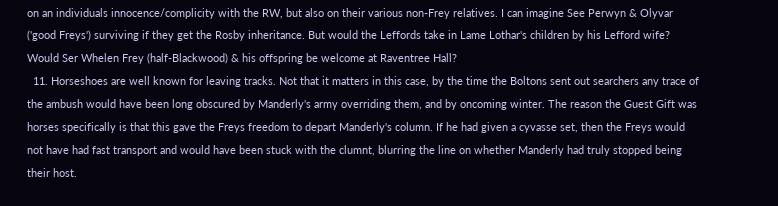on an individuals innocence/complicity with the RW, but also on their various non-Frey relatives. I can imagine See Perwyn & Olyvar ('good Freys') surviving if they get the Rosby inheritance. But would the Leffords take in Lame Lothar's children by his Lefford wife? Would Ser Whelen Frey (half-Blackwood) & his offspring be welcome at Raventree Hall?
  11. Horseshoes are well known for leaving tracks. Not that it matters in this case, by the time the Boltons sent out searchers any trace of the ambush would have been long obscured by Manderly's army overriding them, and by oncoming winter. The reason the Guest Gift was horses specifically is that this gave the Freys freedom to depart Manderly's column. If he had given a cyvasse set, then the Freys would not have had fast transport and would have been stuck with the clumnt, blurring the line on whether Manderly had truly stopped being their host.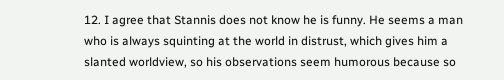12. I agree that Stannis does not know he is funny. He seems a man who is always squinting at the world in distrust, which gives him a slanted worldview, so his observations seem humorous because so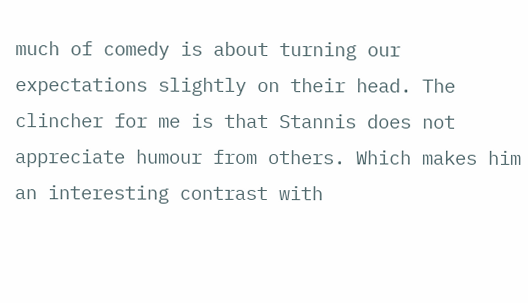much of comedy is about turning our expectations slightly on their head. The clincher for me is that Stannis does not appreciate humour from others. Which makes him an interesting contrast with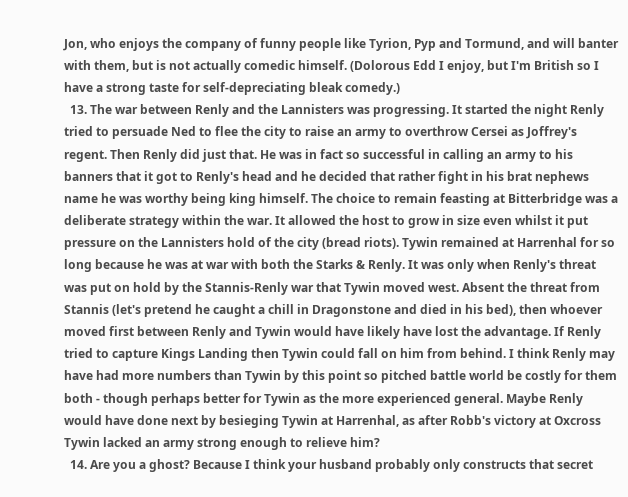Jon, who enjoys the company of funny people like Tyrion, Pyp and Tormund, and will banter with them, but is not actually comedic himself. (Dolorous Edd I enjoy, but I'm British so I have a strong taste for self-depreciating bleak comedy.)
  13. The war between Renly and the Lannisters was progressing. It started the night Renly tried to persuade Ned to flee the city to raise an army to overthrow Cersei as Joffrey's regent. Then Renly did just that. He was in fact so successful in calling an army to his banners that it got to Renly's head and he decided that rather fight in his brat nephews name he was worthy being king himself. The choice to remain feasting at Bitterbridge was a deliberate strategy within the war. It allowed the host to grow in size even whilst it put pressure on the Lannisters hold of the city (bread riots). Tywin remained at Harrenhal for so long because he was at war with both the Starks & Renly. It was only when Renly's threat was put on hold by the Stannis-Renly war that Tywin moved west. Absent the threat from Stannis (let's pretend he caught a chill in Dragonstone and died in his bed), then whoever moved first between Renly and Tywin would have likely have lost the advantage. If Renly tried to capture Kings Landing then Tywin could fall on him from behind. I think Renly may have had more numbers than Tywin by this point so pitched battle world be costly for them both - though perhaps better for Tywin as the more experienced general. Maybe Renly would have done next by besieging Tywin at Harrenhal, as after Robb's victory at Oxcross Tywin lacked an army strong enough to relieve him?
  14. Are you a ghost? Because I think your husband probably only constructs that secret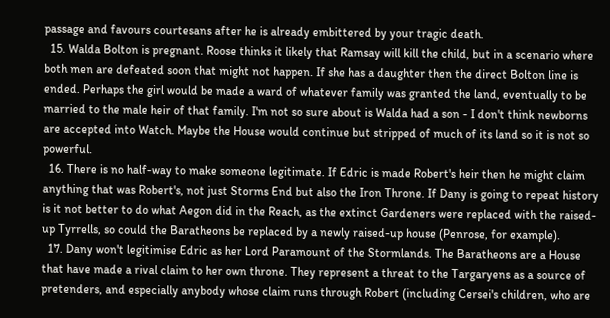passage and favours courtesans after he is already embittered by your tragic death.
  15. Walda Bolton is pregnant. Roose thinks it likely that Ramsay will kill the child, but in a scenario where both men are defeated soon that might not happen. If she has a daughter then the direct Bolton line is ended. Perhaps the girl would be made a ward of whatever family was granted the land, eventually to be married to the male heir of that family. I'm not so sure about is Walda had a son - I don't think newborns are accepted into Watch. Maybe the House would continue but stripped of much of its land so it is not so powerful.
  16. There is no half-way to make someone legitimate. If Edric is made Robert's heir then he might claim anything that was Robert's, not just Storms End but also the Iron Throne. If Dany is going to repeat history is it not better to do what Aegon did in the Reach, as the extinct Gardeners were replaced with the raised-up Tyrrells, so could the Baratheons be replaced by a newly raised-up house (Penrose, for example).
  17. Dany won't legitimise Edric as her Lord Paramount of the Stormlands. The Baratheons are a House that have made a rival claim to her own throne. They represent a threat to the Targaryens as a source of pretenders, and especially anybody whose claim runs through Robert (including Cersei's children, who are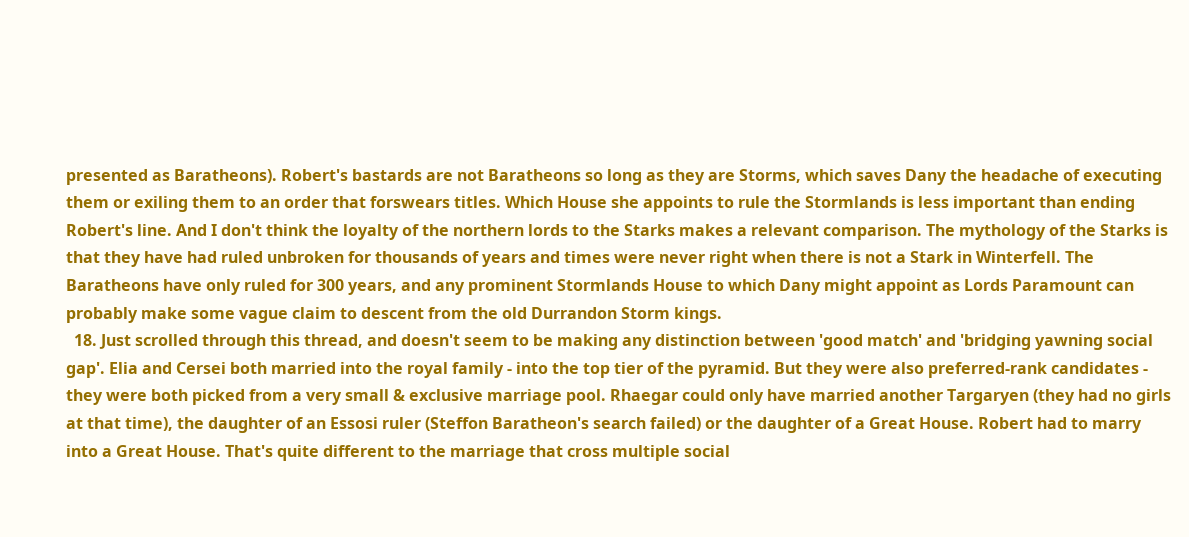presented as Baratheons). Robert's bastards are not Baratheons so long as they are Storms, which saves Dany the headache of executing them or exiling them to an order that forswears titles. Which House she appoints to rule the Stormlands is less important than ending Robert's line. And I don't think the loyalty of the northern lords to the Starks makes a relevant comparison. The mythology of the Starks is that they have had ruled unbroken for thousands of years and times were never right when there is not a Stark in Winterfell. The Baratheons have only ruled for 300 years, and any prominent Stormlands House to which Dany might appoint as Lords Paramount can probably make some vague claim to descent from the old Durrandon Storm kings.
  18. Just scrolled through this thread, and doesn't seem to be making any distinction between 'good match' and 'bridging yawning social gap'. Elia and Cersei both married into the royal family - into the top tier of the pyramid. But they were also preferred-rank candidates - they were both picked from a very small & exclusive marriage pool. Rhaegar could only have married another Targaryen (they had no girls at that time), the daughter of an Essosi ruler (Steffon Baratheon's search failed) or the daughter of a Great House. Robert had to marry into a Great House. That's quite different to the marriage that cross multiple social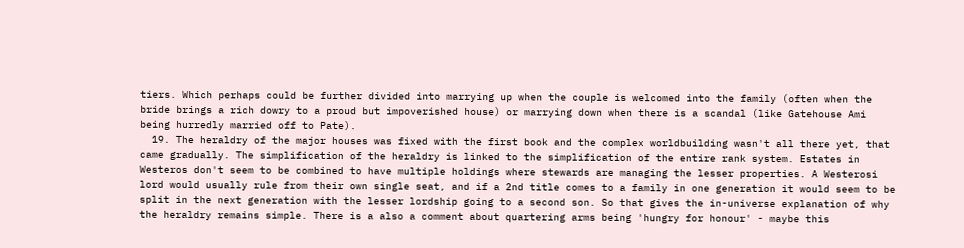tiers. Which perhaps could be further divided into marrying up when the couple is welcomed into the family (often when the bride brings a rich dowry to a proud but impoverished house) or marrying down when there is a scandal (like Gatehouse Ami being hurredly married off to Pate).
  19. The heraldry of the major houses was fixed with the first book and the complex worldbuilding wasn't all there yet, that came gradually. The simplification of the heraldry is linked to the simplification of the entire rank system. Estates in Westeros don't seem to be combined to have multiple holdings where stewards are managing the lesser properties. A Westerosi lord would usually rule from their own single seat, and if a 2nd title comes to a family in one generation it would seem to be split in the next generation with the lesser lordship going to a second son. So that gives the in-universe explanation of why the heraldry remains simple. There is a also a comment about quartering arms being 'hungry for honour' - maybe this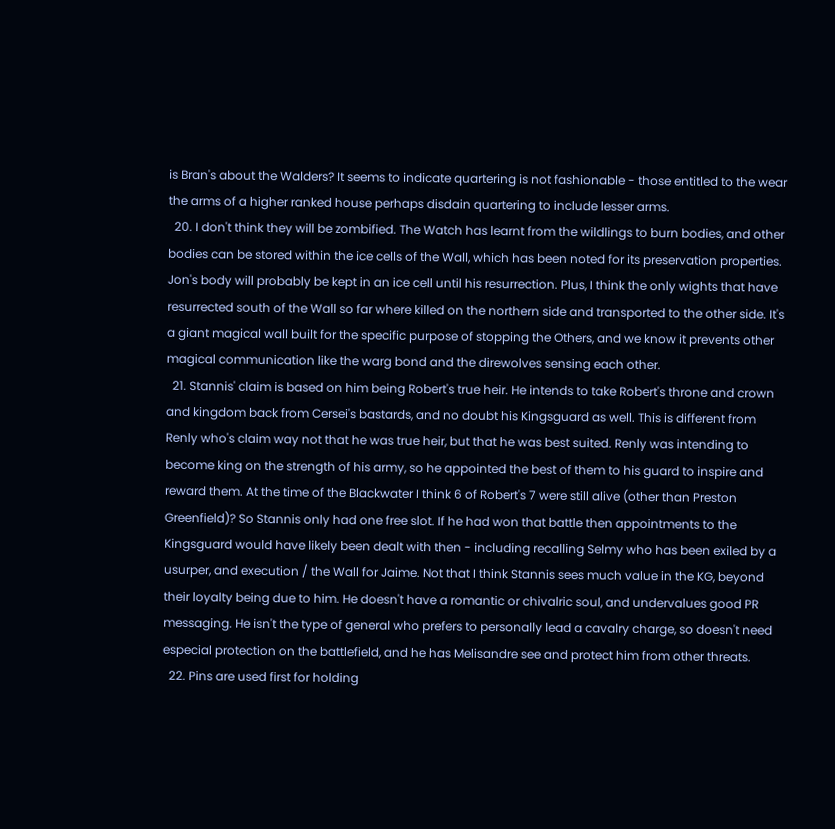is Bran's about the Walders? It seems to indicate quartering is not fashionable - those entitled to the wear the arms of a higher ranked house perhaps disdain quartering to include lesser arms.
  20. I don't think they will be zombified. The Watch has learnt from the wildlings to burn bodies, and other bodies can be stored within the ice cells of the Wall, which has been noted for its preservation properties. Jon's body will probably be kept in an ice cell until his resurrection. Plus, I think the only wights that have resurrected south of the Wall so far where killed on the northern side and transported to the other side. It's a giant magical wall built for the specific purpose of stopping the Others, and we know it prevents other magical communication like the warg bond and the direwolves sensing each other.
  21. Stannis' claim is based on him being Robert's true heir. He intends to take Robert's throne and crown and kingdom back from Cersei's bastards, and no doubt his Kingsguard as well. This is different from Renly who's claim way not that he was true heir, but that he was best suited. Renly was intending to become king on the strength of his army, so he appointed the best of them to his guard to inspire and reward them. At the time of the Blackwater I think 6 of Robert's 7 were still alive (other than Preston Greenfield)? So Stannis only had one free slot. If he had won that battle then appointments to the Kingsguard would have likely been dealt with then - including recalling Selmy who has been exiled by a usurper, and execution / the Wall for Jaime. Not that I think Stannis sees much value in the KG, beyond their loyalty being due to him. He doesn't have a romantic or chivalric soul, and undervalues good PR messaging. He isn't the type of general who prefers to personally lead a cavalry charge, so doesn't need especial protection on the battlefield, and he has Melisandre see and protect him from other threats.
  22. Pins are used first for holding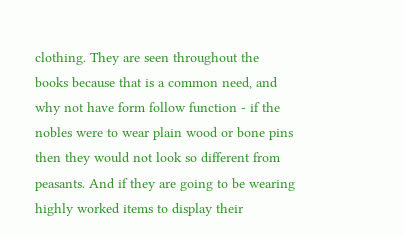clothing. They are seen throughout the books because that is a common need, and why not have form follow function - if the nobles were to wear plain wood or bone pins then they would not look so different from peasants. And if they are going to be wearing highly worked items to display their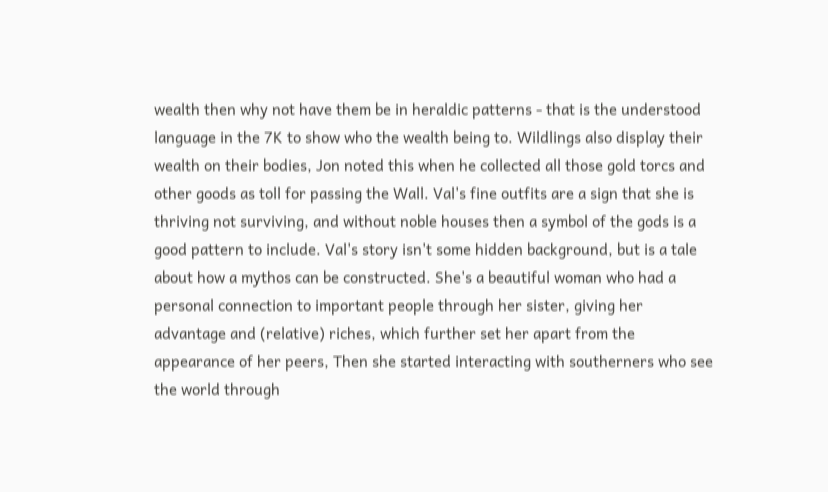wealth then why not have them be in heraldic patterns - that is the understood language in the 7K to show who the wealth being to. Wildlings also display their wealth on their bodies, Jon noted this when he collected all those gold torcs and other goods as toll for passing the Wall. Val's fine outfits are a sign that she is thriving not surviving, and without noble houses then a symbol of the gods is a good pattern to include. Val's story isn't some hidden background, but is a tale about how a mythos can be constructed. She's a beautiful woman who had a personal connection to important people through her sister, giving her advantage and (relative) riches, which further set her apart from the appearance of her peers, Then she started interacting with southerners who see the world through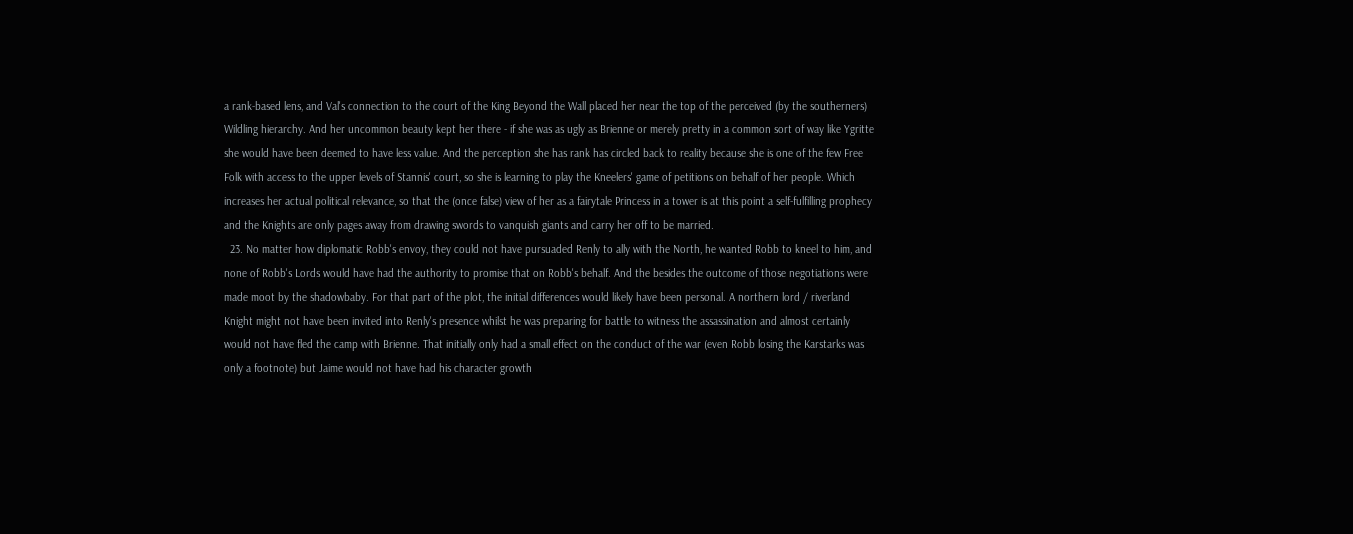a rank-based lens, and Val's connection to the court of the King Beyond the Wall placed her near the top of the perceived (by the southerners) Wildling hierarchy. And her uncommon beauty kept her there - if she was as ugly as Brienne or merely pretty in a common sort of way like Ygritte she would have been deemed to have less value. And the perception she has rank has circled back to reality because she is one of the few Free Folk with access to the upper levels of Stannis' court, so she is learning to play the Kneelers' game of petitions on behalf of her people. Which increases her actual political relevance, so that the (once false) view of her as a fairytale Princess in a tower is at this point a self-fulfilling prophecy and the Knights are only pages away from drawing swords to vanquish giants and carry her off to be married.
  23. No matter how diplomatic Robb's envoy, they could not have pursuaded Renly to ally with the North, he wanted Robb to kneel to him, and none of Robb's Lords would have had the authority to promise that on Robb's behalf. And the besides the outcome of those negotiations were made moot by the shadowbaby. For that part of the plot, the initial differences would likely have been personal. A northern lord / riverland Knight might not have been invited into Renly's presence whilst he was preparing for battle to witness the assassination and almost certainly would not have fled the camp with Brienne. That initially only had a small effect on the conduct of the war (even Robb losing the Karstarks was only a footnote) but Jaime would not have had his character growth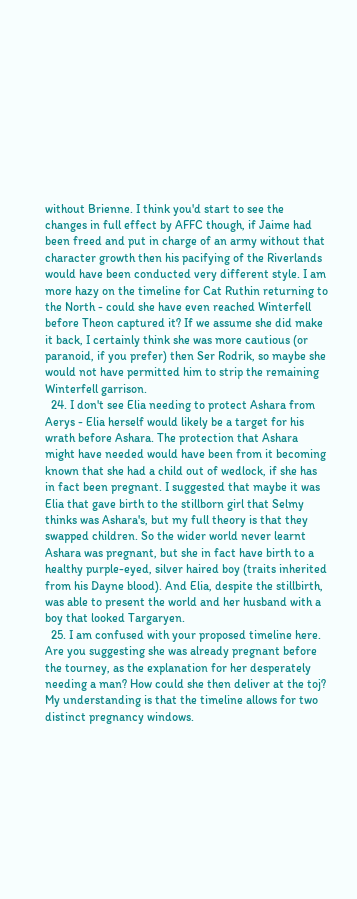without Brienne. I think you'd start to see the changes in full effect by AFFC though, if Jaime had been freed and put in charge of an army without that character growth then his pacifying of the Riverlands would have been conducted very different style. I am more hazy on the timeline for Cat Ruthin returning to the North - could she have even reached Winterfell before Theon captured it? If we assume she did make it back, I certainly think she was more cautious (or paranoid, if you prefer) then Ser Rodrik, so maybe she would not have permitted him to strip the remaining Winterfell garrison.
  24. I don't see Elia needing to protect Ashara from Aerys - Elia herself would likely be a target for his wrath before Ashara. The protection that Ashara might have needed would have been from it becoming known that she had a child out of wedlock, if she has in fact been pregnant. I suggested that maybe it was Elia that gave birth to the stillborn girl that Selmy thinks was Ashara's, but my full theory is that they swapped children. So the wider world never learnt Ashara was pregnant, but she in fact have birth to a healthy purple-eyed, silver haired boy (traits inherited from his Dayne blood). And Elia, despite the stillbirth, was able to present the world and her husband with a boy that looked Targaryen.
  25. I am confused with your proposed timeline here. Are you suggesting she was already pregnant before the tourney, as the explanation for her desperately needing a man? How could she then deliver at the toj? My understanding is that the timeline allows for two distinct pregnancy windows.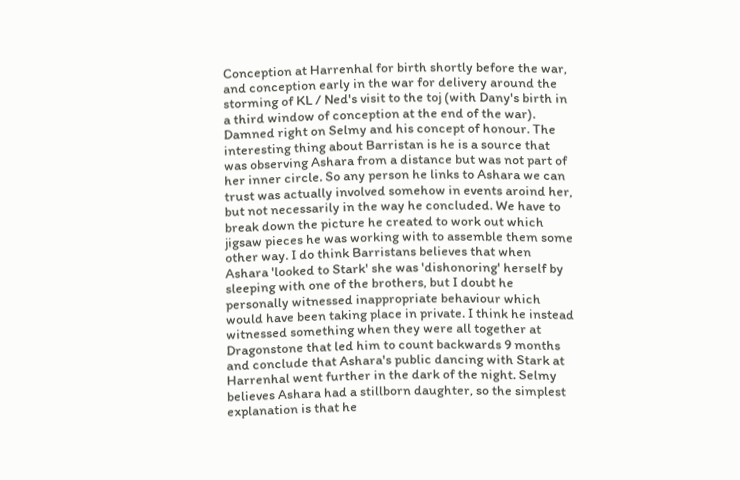Conception at Harrenhal for birth shortly before the war, and conception early in the war for delivery around the storming of KL / Ned's visit to the toj (with Dany's birth in a third window of conception at the end of the war). Damned right on Selmy and his concept of honour. The interesting thing about Barristan is he is a source that was observing Ashara from a distance but was not part of her inner circle. So any person he links to Ashara we can trust was actually involved somehow in events aroind her, but not necessarily in the way he concluded. We have to break down the picture he created to work out which jigsaw pieces he was working with to assemble them some other way. I do think Barristans believes that when Ashara 'looked to Stark' she was 'dishonoring' herself by sleeping with one of the brothers, but I doubt he personally witnessed inappropriate behaviour which would have been taking place in private. I think he instead witnessed something when they were all together at Dragonstone that led him to count backwards 9 months and conclude that Ashara's public dancing with Stark at Harrenhal went further in the dark of the night. Selmy believes Ashara had a stillborn daughter, so the simplest explanation is that he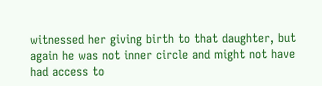witnessed her giving birth to that daughter, but again he was not inner circle and might not have had access to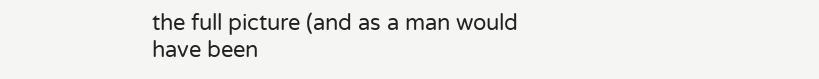the full picture (and as a man would have been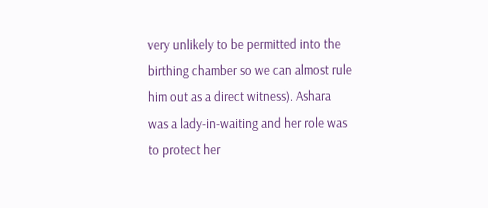very unlikely to be permitted into the birthing chamber so we can almost rule him out as a direct witness). Ashara was a lady-in-waiting and her role was to protect her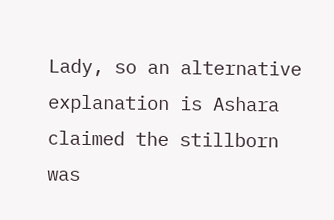Lady, so an alternative explanation is Ashara claimed the stillborn was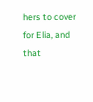hers to cover for Elia, and that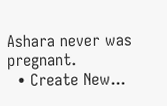Ashara never was pregnant.
  • Create New...